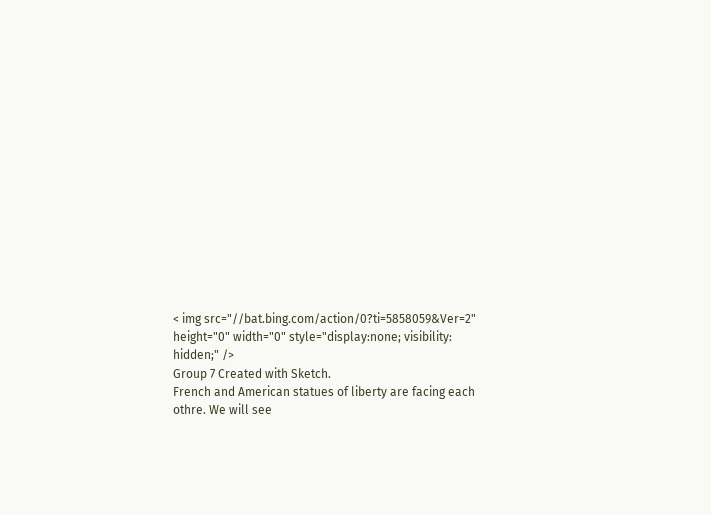< img src="//bat.bing.com/action/0?ti=5858059&Ver=2" height="0" width="0" style="display:none; visibility: hidden;" />
Group 7 Created with Sketch.
French and American statues of liberty are facing each othre. We will see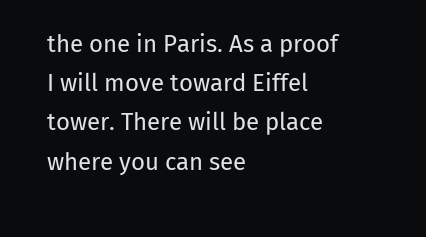the one in Paris. As a proof I will move toward Eiffel tower. There will be place where you can see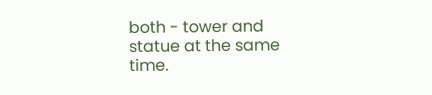both - tower and statue at the same time.